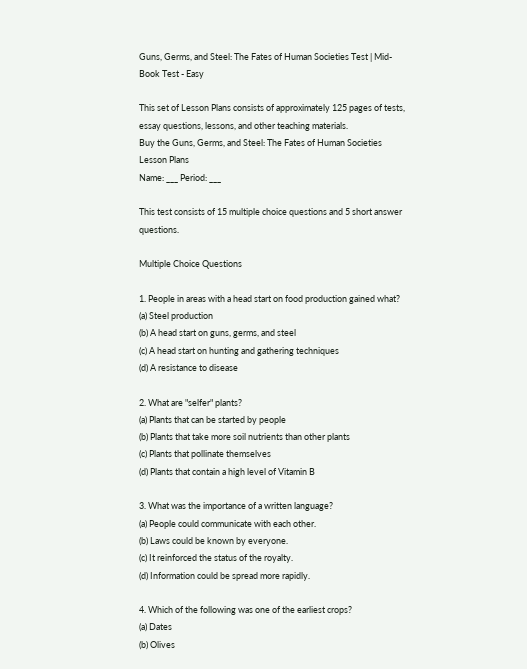Guns, Germs, and Steel: The Fates of Human Societies Test | Mid-Book Test - Easy

This set of Lesson Plans consists of approximately 125 pages of tests, essay questions, lessons, and other teaching materials.
Buy the Guns, Germs, and Steel: The Fates of Human Societies Lesson Plans
Name: ___ Period: ___

This test consists of 15 multiple choice questions and 5 short answer questions.

Multiple Choice Questions

1. People in areas with a head start on food production gained what?
(a) Steel production
(b) A head start on guns, germs, and steel
(c) A head start on hunting and gathering techniques
(d) A resistance to disease

2. What are "selfer" plants?
(a) Plants that can be started by people
(b) Plants that take more soil nutrients than other plants
(c) Plants that pollinate themselves
(d) Plants that contain a high level of Vitamin B

3. What was the importance of a written language?
(a) People could communicate with each other.
(b) Laws could be known by everyone.
(c) It reinforced the status of the royalty.
(d) Information could be spread more rapidly.

4. Which of the following was one of the earliest crops?
(a) Dates
(b) Olives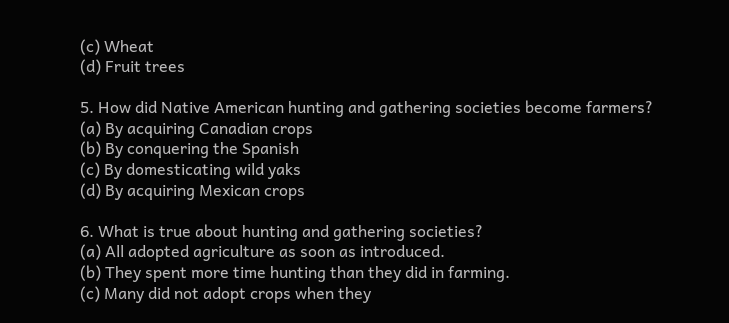(c) Wheat
(d) Fruit trees

5. How did Native American hunting and gathering societies become farmers?
(a) By acquiring Canadian crops
(b) By conquering the Spanish
(c) By domesticating wild yaks
(d) By acquiring Mexican crops

6. What is true about hunting and gathering societies?
(a) All adopted agriculture as soon as introduced.
(b) They spent more time hunting than they did in farming.
(c) Many did not adopt crops when they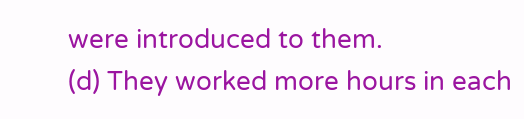were introduced to them.
(d) They worked more hours in each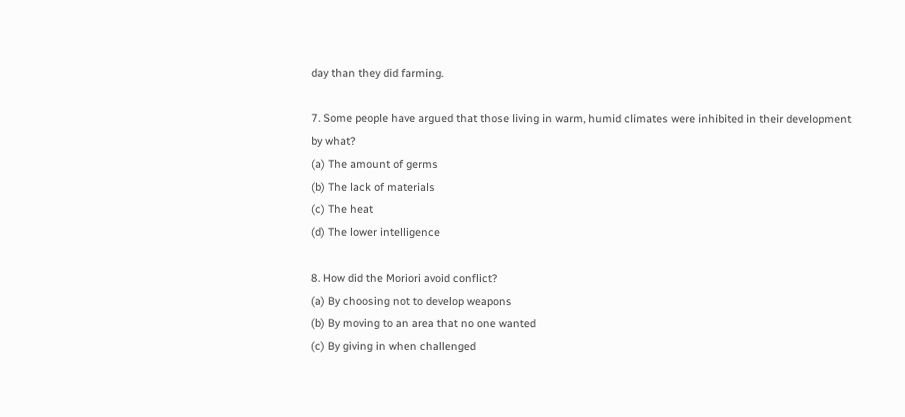day than they did farming.

7. Some people have argued that those living in warm, humid climates were inhibited in their development by what?
(a) The amount of germs
(b) The lack of materials
(c) The heat
(d) The lower intelligence

8. How did the Moriori avoid conflict?
(a) By choosing not to develop weapons
(b) By moving to an area that no one wanted
(c) By giving in when challenged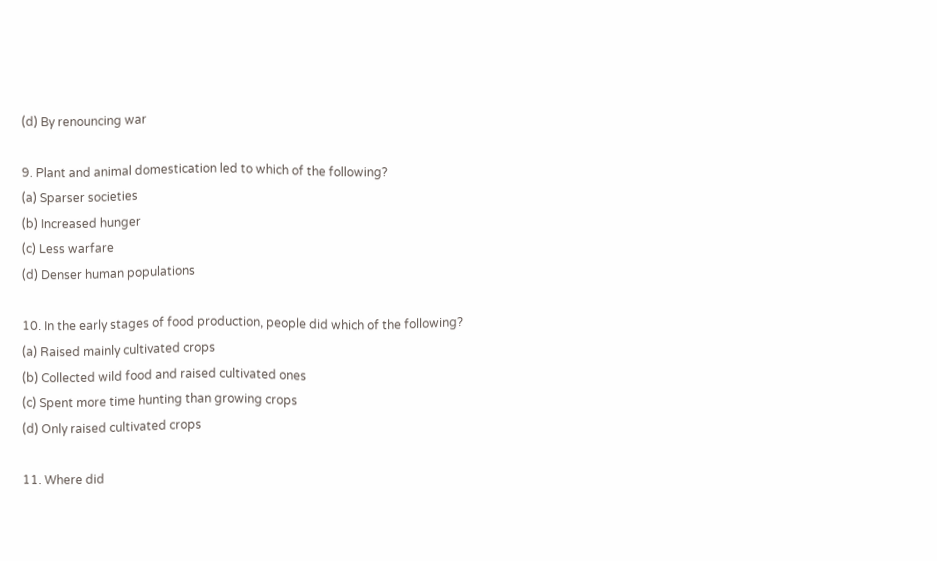(d) By renouncing war

9. Plant and animal domestication led to which of the following?
(a) Sparser societies
(b) Increased hunger
(c) Less warfare
(d) Denser human populations

10. In the early stages of food production, people did which of the following?
(a) Raised mainly cultivated crops
(b) Collected wild food and raised cultivated ones
(c) Spent more time hunting than growing crops
(d) Only raised cultivated crops

11. Where did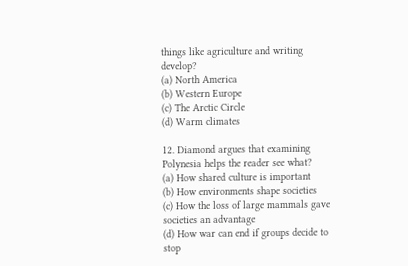things like agriculture and writing develop?
(a) North America
(b) Western Europe
(c) The Arctic Circle
(d) Warm climates

12. Diamond argues that examining Polynesia helps the reader see what?
(a) How shared culture is important
(b) How environments shape societies
(c) How the loss of large mammals gave societies an advantage
(d) How war can end if groups decide to stop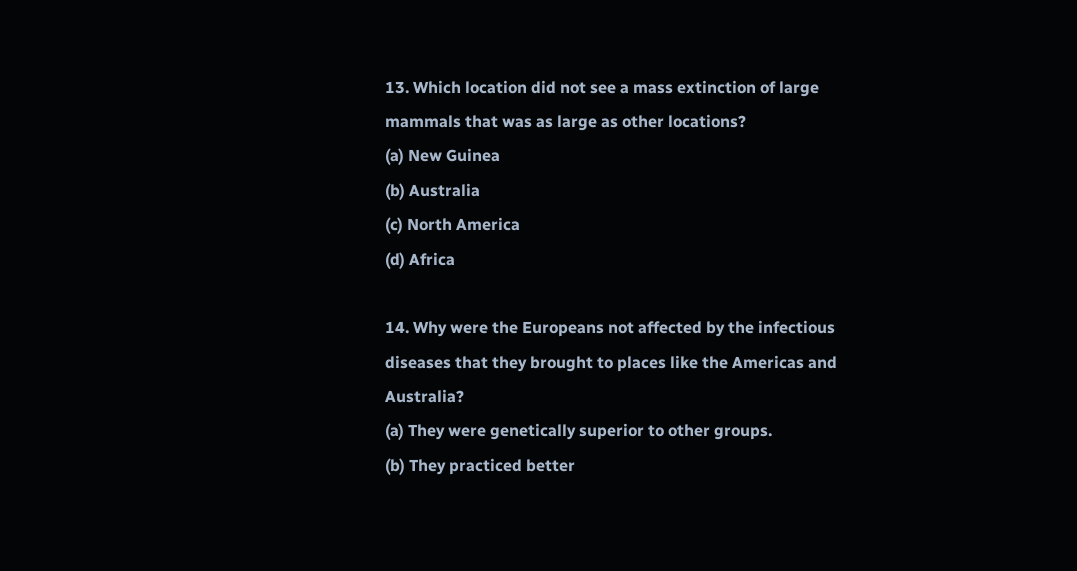13. Which location did not see a mass extinction of large mammals that was as large as other locations?
(a) New Guinea
(b) Australia
(c) North America
(d) Africa

14. Why were the Europeans not affected by the infectious diseases that they brought to places like the Americas and Australia?
(a) They were genetically superior to other groups.
(b) They practiced better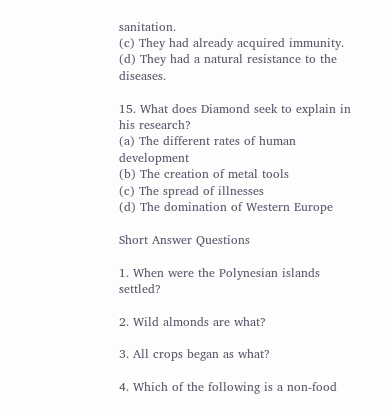sanitation.
(c) They had already acquired immunity.
(d) They had a natural resistance to the diseases.

15. What does Diamond seek to explain in his research?
(a) The different rates of human development
(b) The creation of metal tools
(c) The spread of illnesses
(d) The domination of Western Europe

Short Answer Questions

1. When were the Polynesian islands settled?

2. Wild almonds are what?

3. All crops began as what?

4. Which of the following is a non-food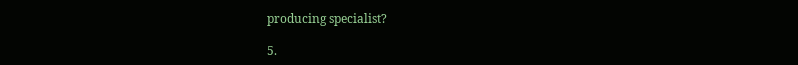producing specialist?

5.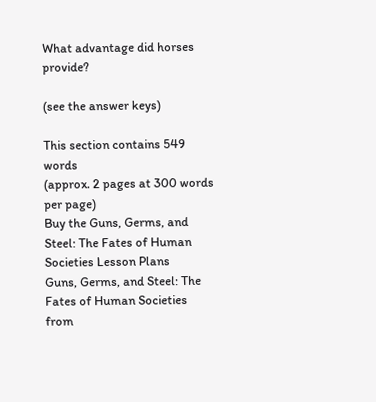What advantage did horses provide?

(see the answer keys)

This section contains 549 words
(approx. 2 pages at 300 words per page)
Buy the Guns, Germs, and Steel: The Fates of Human Societies Lesson Plans
Guns, Germs, and Steel: The Fates of Human Societies from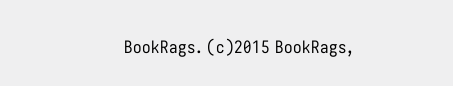BookRags. (c)2015 BookRags,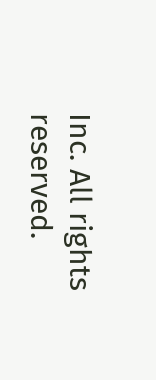Inc. All rights reserved.